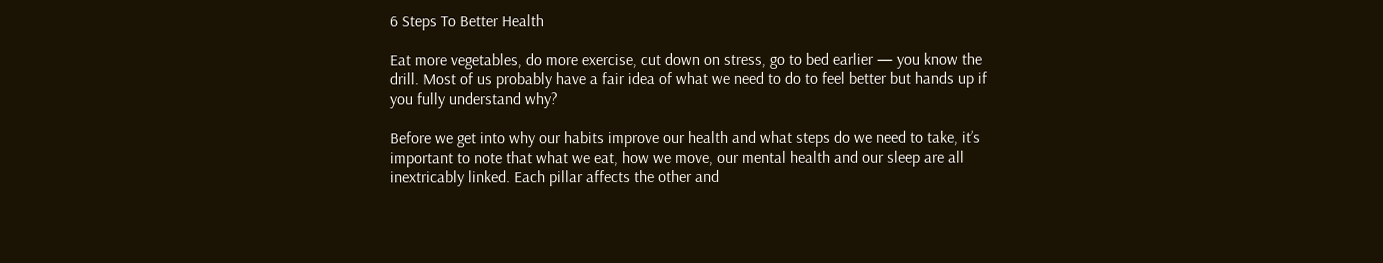6 Steps To Better Health

Eat more vegetables, do more exercise, cut down on stress, go to bed earlier — you know the drill. Most of us probably have a fair idea of what we need to do to feel better but hands up if you fully understand why?

Before we get into why our habits improve our health and what steps do we need to take, it’s important to note that what we eat, how we move, our mental health and our sleep are all inextricably linked. Each pillar affects the other and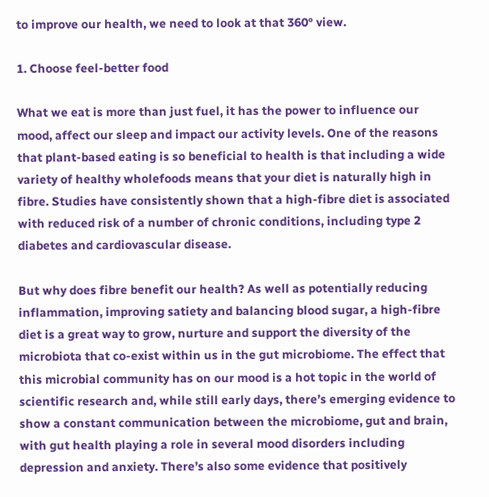to improve our health, we need to look at that 360° view.

1. Choose feel-better food

What we eat is more than just fuel, it has the power to influence our mood, affect our sleep and impact our activity levels. One of the reasons that plant-based eating is so beneficial to health is that including a wide variety of healthy wholefoods means that your diet is naturally high in fibre. Studies have consistently shown that a high-fibre diet is associated with reduced risk of a number of chronic conditions, including type 2 diabetes and cardiovascular disease.

But why does fibre benefit our health? As well as potentially reducing inflammation, improving satiety and balancing blood sugar, a high-fibre diet is a great way to grow, nurture and support the diversity of the microbiota that co-exist within us in the gut microbiome. The effect that this microbial community has on our mood is a hot topic in the world of scientific research and, while still early days, there’s emerging evidence to show a constant communication between the microbiome, gut and brain, with gut health playing a role in several mood disorders including depression and anxiety. There’s also some evidence that positively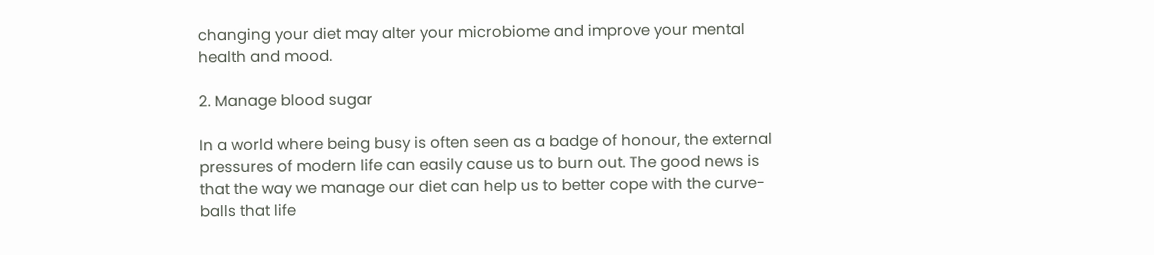changing your diet may alter your microbiome and improve your mental health and mood.

2. Manage blood sugar

In a world where being busy is often seen as a badge of honour, the external pressures of modern life can easily cause us to burn out. The good news is that the way we manage our diet can help us to better cope with the curve-balls that life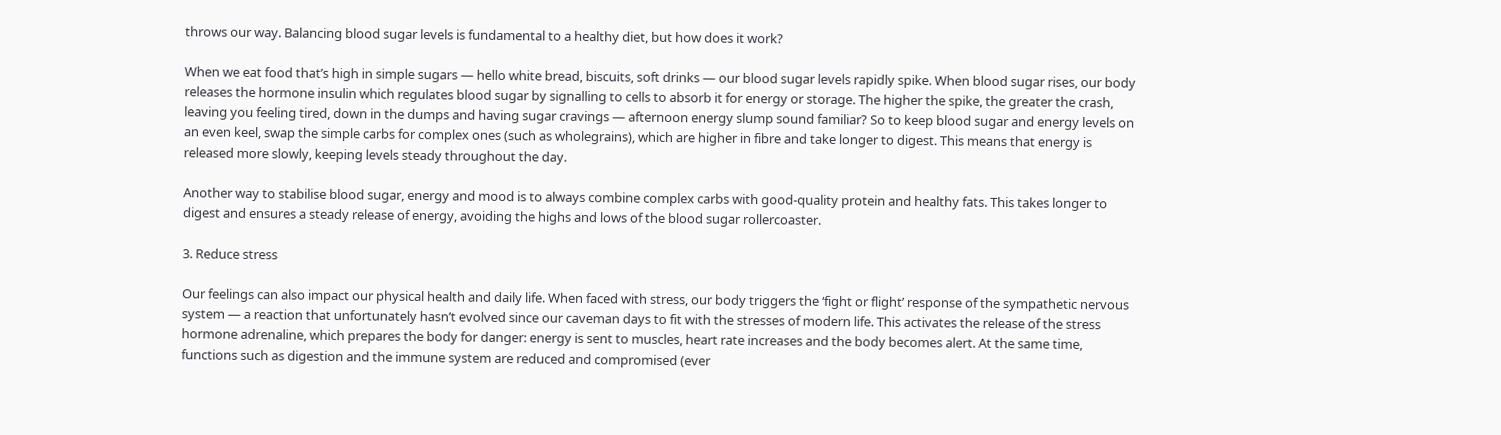throws our way. Balancing blood sugar levels is fundamental to a healthy diet, but how does it work?

When we eat food that’s high in simple sugars — hello white bread, biscuits, soft drinks — our blood sugar levels rapidly spike. When blood sugar rises, our body releases the hormone insulin which regulates blood sugar by signalling to cells to absorb it for energy or storage. The higher the spike, the greater the crash, leaving you feeling tired, down in the dumps and having sugar cravings — afternoon energy slump sound familiar? So to keep blood sugar and energy levels on an even keel, swap the simple carbs for complex ones (such as wholegrains), which are higher in fibre and take longer to digest. This means that energy is released more slowly, keeping levels steady throughout the day.

Another way to stabilise blood sugar, energy and mood is to always combine complex carbs with good-quality protein and healthy fats. This takes longer to digest and ensures a steady release of energy, avoiding the highs and lows of the blood sugar rollercoaster.

3. Reduce stress

Our feelings can also impact our physical health and daily life. When faced with stress, our body triggers the ‘fight or flight’ response of the sympathetic nervous system — a reaction that unfortunately hasn’t evolved since our caveman days to fit with the stresses of modern life. This activates the release of the stress hormone adrenaline, which prepares the body for danger: energy is sent to muscles, heart rate increases and the body becomes alert. At the same time, functions such as digestion and the immune system are reduced and compromised (ever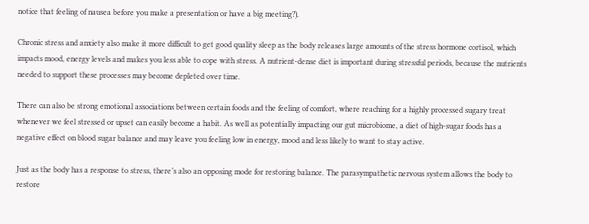notice that feeling of nausea before you make a presentation or have a big meeting?).

Chronic stress and anxiety also make it more difficult to get good quality sleep as the body releases large amounts of the stress hormone cortisol, which impacts mood, energy levels and makes you less able to cope with stress. A nutrient-dense diet is important during stressful periods, because the nutrients needed to support these processes may become depleted over time.

There can also be strong emotional associations between certain foods and the feeling of comfort, where reaching for a highly processed sugary treat whenever we feel stressed or upset can easily become a habit. As well as potentially impacting our gut microbiome, a diet of high-sugar foods has a negative effect on blood sugar balance and may leave you feeling low in energy, mood and less likely to want to stay active.

Just as the body has a response to stress, there’s also an opposing mode for restoring balance. The parasympathetic nervous system allows the body to restore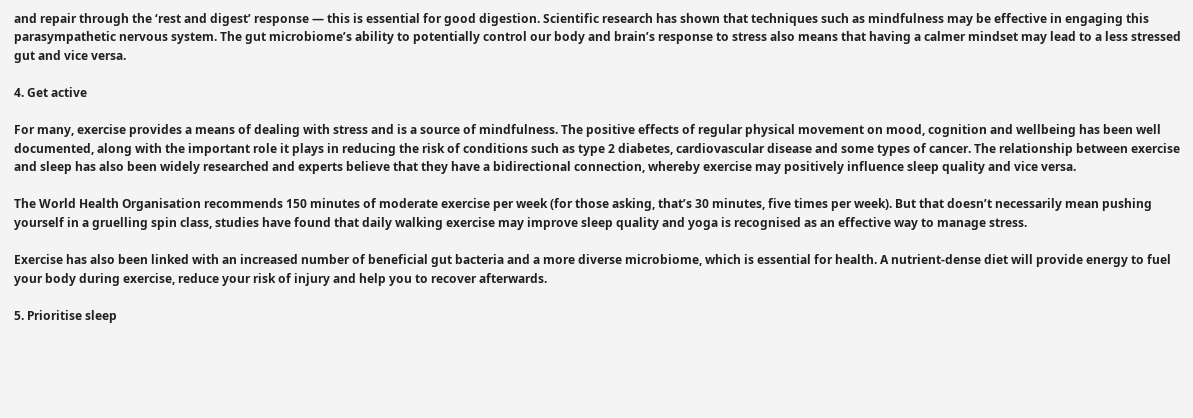and repair through the ‘rest and digest’ response — this is essential for good digestion. Scientific research has shown that techniques such as mindfulness may be effective in engaging this parasympathetic nervous system. The gut microbiome’s ability to potentially control our body and brain’s response to stress also means that having a calmer mindset may lead to a less stressed gut and vice versa.

4. Get active

For many, exercise provides a means of dealing with stress and is a source of mindfulness. The positive effects of regular physical movement on mood, cognition and wellbeing has been well documented, along with the important role it plays in reducing the risk of conditions such as type 2 diabetes, cardiovascular disease and some types of cancer. The relationship between exercise and sleep has also been widely researched and experts believe that they have a bidirectional connection, whereby exercise may positively influence sleep quality and vice versa.

The World Health Organisation recommends 150 minutes of moderate exercise per week (for those asking, that’s 30 minutes, five times per week). But that doesn’t necessarily mean pushing yourself in a gruelling spin class, studies have found that daily walking exercise may improve sleep quality and yoga is recognised as an effective way to manage stress.

Exercise has also been linked with an increased number of beneficial gut bacteria and a more diverse microbiome, which is essential for health. A nutrient-dense diet will provide energy to fuel your body during exercise, reduce your risk of injury and help you to recover afterwards.

5. Prioritise sleep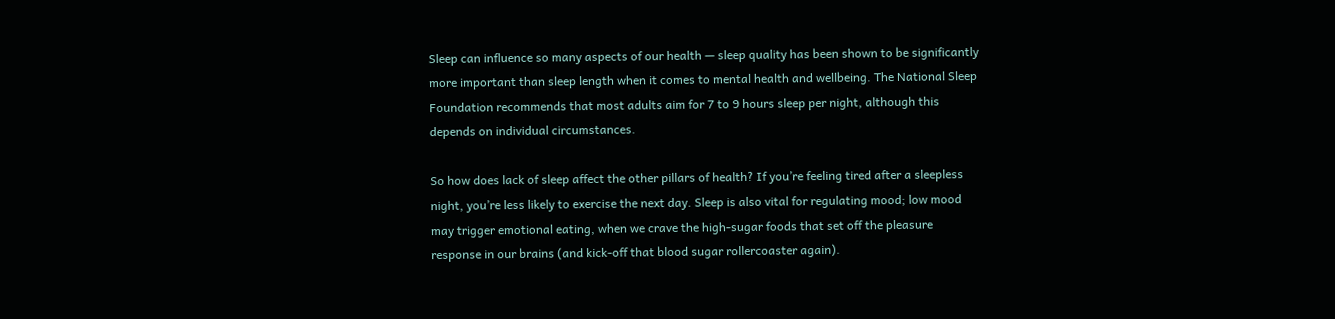Sleep can influence so many aspects of our health — sleep quality has been shown to be significantly more important than sleep length when it comes to mental health and wellbeing. The National Sleep Foundation recommends that most adults aim for 7 to 9 hours sleep per night, although this depends on individual circumstances.

So how does lack of sleep affect the other pillars of health? If you’re feeling tired after a sleepless night, you’re less likely to exercise the next day. Sleep is also vital for regulating mood; low mood may trigger emotional eating, when we crave the high-sugar foods that set off the pleasure response in our brains (and kick-off that blood sugar rollercoaster again).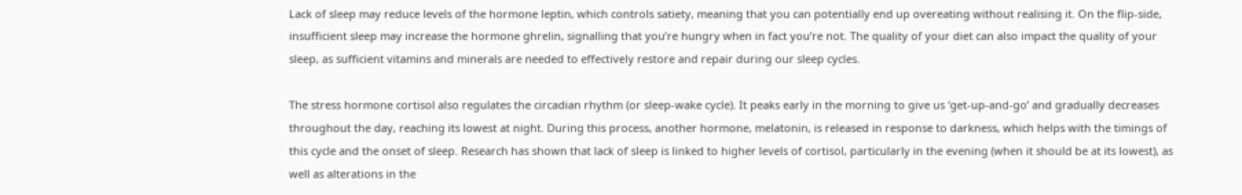Lack of sleep may reduce levels of the hormone leptin, which controls satiety, meaning that you can potentially end up overeating without realising it. On the flip-side, insufficient sleep may increase the hormone ghrelin, signalling that you’re hungry when in fact you’re not. The quality of your diet can also impact the quality of your sleep, as sufficient vitamins and minerals are needed to effectively restore and repair during our sleep cycles.

The stress hormone cortisol also regulates the circadian rhythm (or sleep-wake cycle). It peaks early in the morning to give us ‘get-up-and-go’ and gradually decreases throughout the day, reaching its lowest at night. During this process, another hormone, melatonin, is released in response to darkness, which helps with the timings of this cycle and the onset of sleep. Research has shown that lack of sleep is linked to higher levels of cortisol, particularly in the evening (when it should be at its lowest), as well as alterations in the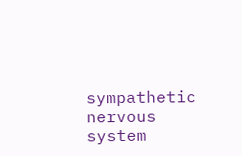sympathetic nervous system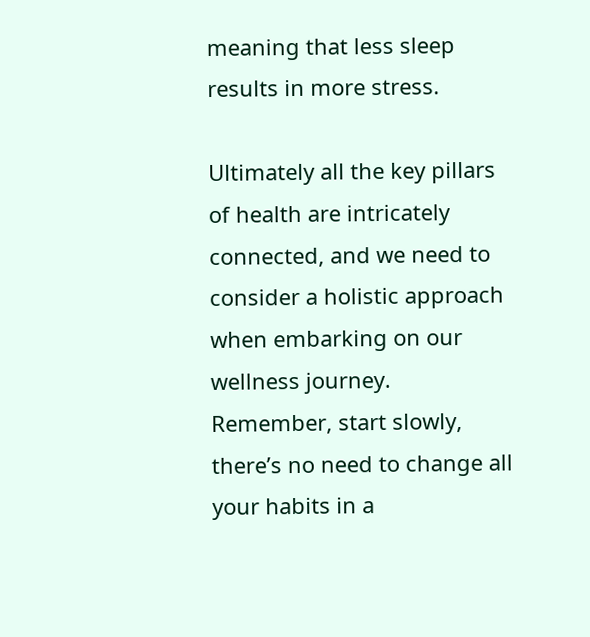meaning that less sleep results in more stress.

Ultimately all the key pillars of health are intricately connected, and we need to consider a holistic approach when embarking on our wellness journey. Remember, start slowly, there’s no need to change all your habits in a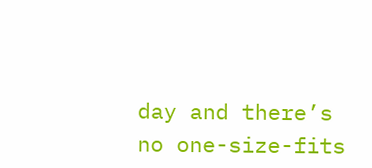day and there’s no one-size-fits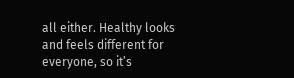all either. Healthy looks and feels different for everyone, so it’s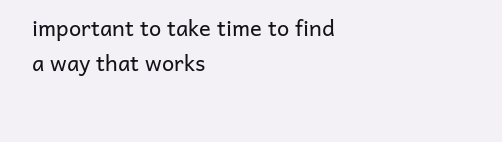important to take time to find a way that works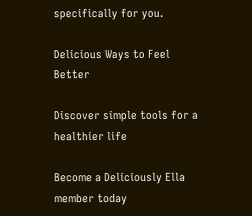specifically for you.

Delicious Ways to Feel Better

Discover simple tools for a healthier life

Become a Deliciously Ella member today